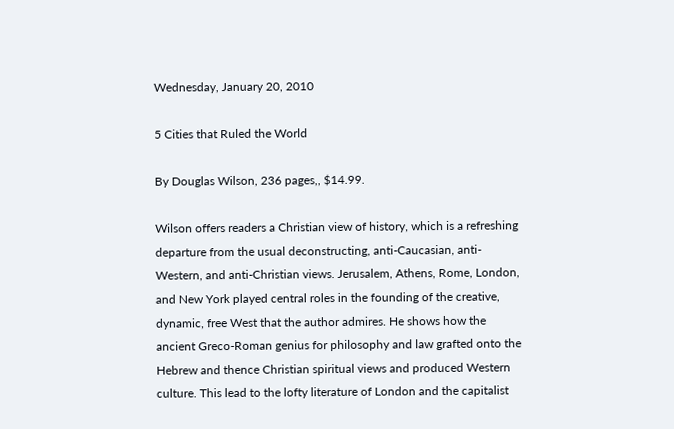Wednesday, January 20, 2010

5 Cities that Ruled the World

By Douglas Wilson, 236 pages,, $14.99.

Wilson offers readers a Christian view of history, which is a refreshing departure from the usual deconstructing, anti-Caucasian, anti-Western, and anti-Christian views. Jerusalem, Athens, Rome, London, and New York played central roles in the founding of the creative, dynamic, free West that the author admires. He shows how the ancient Greco-Roman genius for philosophy and law grafted onto the Hebrew and thence Christian spiritual views and produced Western culture. This lead to the lofty literature of London and the capitalist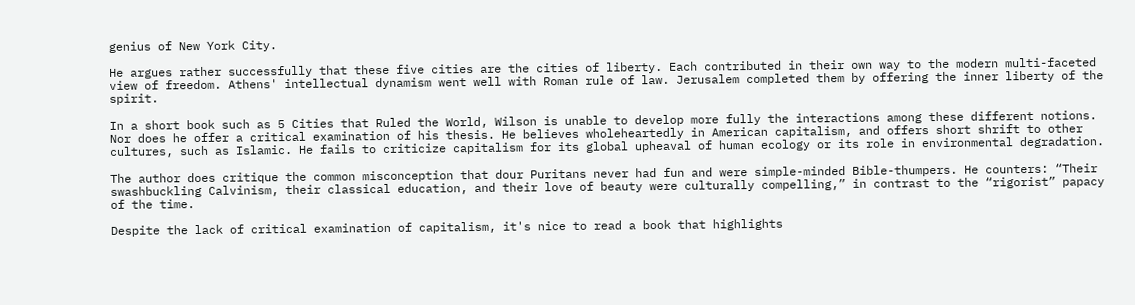genius of New York City.

He argues rather successfully that these five cities are the cities of liberty. Each contributed in their own way to the modern multi-faceted view of freedom. Athens' intellectual dynamism went well with Roman rule of law. Jerusalem completed them by offering the inner liberty of the spirit.

In a short book such as 5 Cities that Ruled the World, Wilson is unable to develop more fully the interactions among these different notions. Nor does he offer a critical examination of his thesis. He believes wholeheartedly in American capitalism, and offers short shrift to other cultures, such as Islamic. He fails to criticize capitalism for its global upheaval of human ecology or its role in environmental degradation.

The author does critique the common misconception that dour Puritans never had fun and were simple-minded Bible-thumpers. He counters: “Their swashbuckling Calvinism, their classical education, and their love of beauty were culturally compelling,” in contrast to the “rigorist” papacy of the time.

Despite the lack of critical examination of capitalism, it's nice to read a book that highlights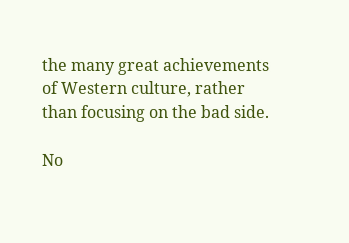the many great achievements of Western culture, rather than focusing on the bad side.

No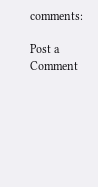comments:

Post a Comment